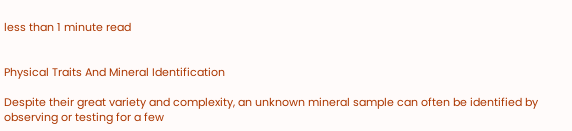less than 1 minute read


Physical Traits And Mineral Identification

Despite their great variety and complexity, an unknown mineral sample can often be identified by observing or testing for a few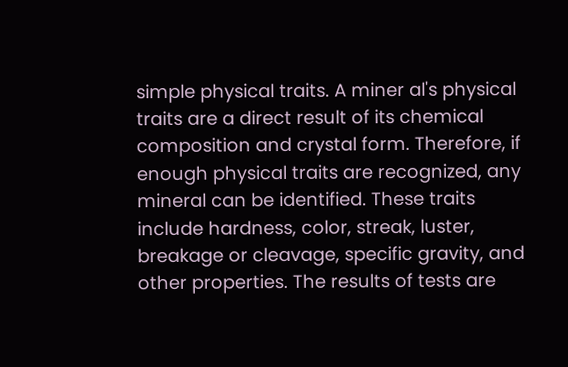simple physical traits. A miner al's physical traits are a direct result of its chemical composition and crystal form. Therefore, if enough physical traits are recognized, any mineral can be identified. These traits include hardness, color, streak, luster, breakage or cleavage, specific gravity, and other properties. The results of tests are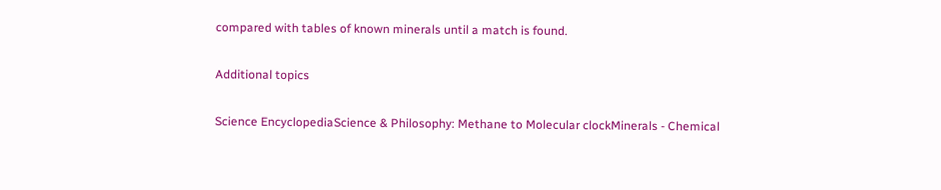compared with tables of known minerals until a match is found.

Additional topics

Science EncyclopediaScience & Philosophy: Methane to Molecular clockMinerals - Chemical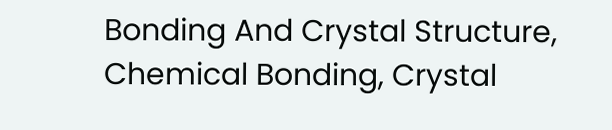Bonding And Crystal Structure, Chemical Bonding, Crystal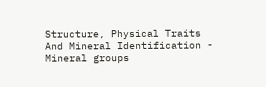Structure, Physical Traits And Mineral Identification - Mineral groups